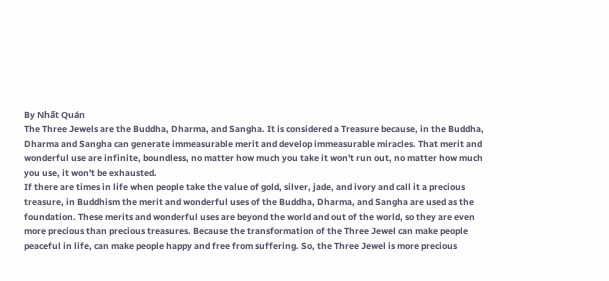By Nhất Quán
The Three Jewels are the Buddha, Dharma, and Sangha. It is considered a Treasure because, in the Buddha, Dharma and Sangha can generate immeasurable merit and develop immeasurable miracles. That merit and wonderful use are infinite, boundless, no matter how much you take it won't run out, no matter how much you use, it won't be exhausted.
If there are times in life when people take the value of gold, silver, jade, and ivory and call it a precious treasure, in Buddhism the merit and wonderful uses of the Buddha, Dharma, and Sangha are used as the foundation. These merits and wonderful uses are beyond the world and out of the world, so they are even more precious than precious treasures. Because the transformation of the Three Jewel can make people peaceful in life, can make people happy and free from suffering. So, the Three Jewel is more precious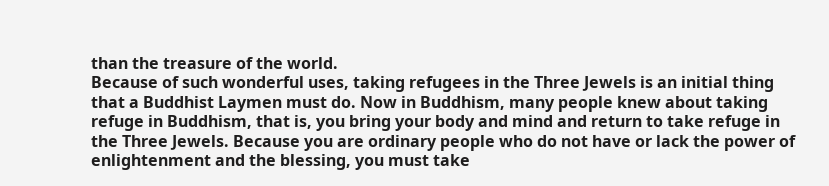than the treasure of the world.
Because of such wonderful uses, taking refugees in the Three Jewels is an initial thing that a Buddhist Laymen must do. Now in Buddhism, many people knew about taking refuge in Buddhism, that is, you bring your body and mind and return to take refuge in the Three Jewels. Because you are ordinary people who do not have or lack the power of enlightenment and the blessing, you must take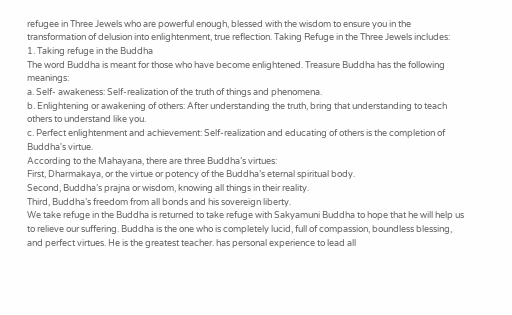refugee in Three Jewels who are powerful enough, blessed with the wisdom to ensure you in the transformation of delusion into enlightenment, true reflection. Taking Refuge in the Three Jewels includes:
1. Taking refuge in the Buddha
The word Buddha is meant for those who have become enlightened. Treasure Buddha has the following meanings:
a. Self- awakeness: Self-realization of the truth of things and phenomena.
b. Enlightening or awakening of others: After understanding the truth, bring that understanding to teach others to understand like you.
c. Perfect enlightenment and achievement: Self-realization and educating of others is the completion of Buddha's virtue.
According to the Mahayana, there are three Buddha’s virtues:
First, Dharmakaya, or the virtue or potency of the Buddha’s eternal spiritual body.
Second, Buddha’s prajna or wisdom, knowing all things in their reality.
Third, Buddha’s freedom from all bonds and his sovereign liberty.
We take refuge in the Buddha is returned to take refuge with Sakyamuni Buddha to hope that he will help us to relieve our suffering. Buddha is the one who is completely lucid, full of compassion, boundless blessing, and perfect virtues. He is the greatest teacher. has personal experience to lead all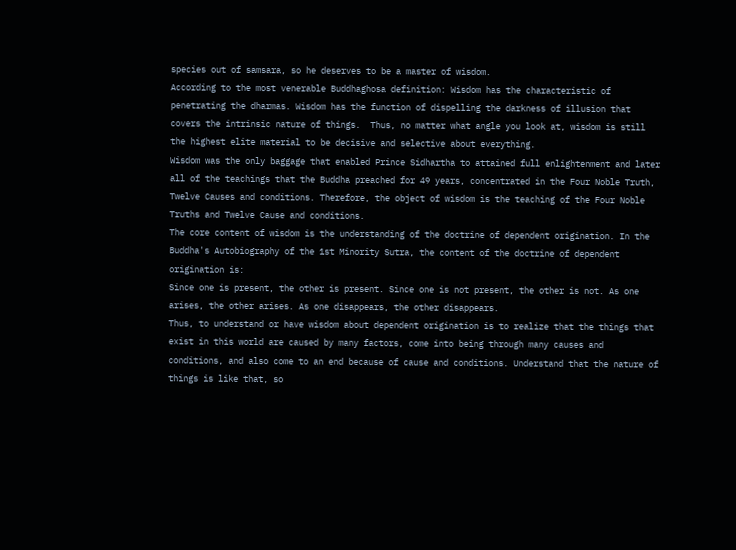species out of samsara, so he deserves to be a master of wisdom.
According to the most venerable Buddhaghosa definition: Wisdom has the characteristic of penetrating the dharmas. Wisdom has the function of dispelling the darkness of illusion that covers the intrinsic nature of things.  Thus, no matter what angle you look at, wisdom is still the highest elite material to be decisive and selective about everything.
Wisdom was the only baggage that enabled Prince Sidhartha to attained full enlightenment and later all of the teachings that the Buddha preached for 49 years, concentrated in the Four Noble Truth, Twelve Causes and conditions. Therefore, the object of wisdom is the teaching of the Four Noble Truths and Twelve Cause and conditions.
The core content of wisdom is the understanding of the doctrine of dependent origination. In the Buddha's Autobiography of the 1st Minority Sutra, the content of the doctrine of dependent origination is:
Since one is present, the other is present. Since one is not present, the other is not. As one arises, the other arises. As one disappears, the other disappears.
Thus, to understand or have wisdom about dependent origination is to realize that the things that exist in this world are caused by many factors, come into being through many causes and conditions, and also come to an end because of cause and conditions. Understand that the nature of things is like that, so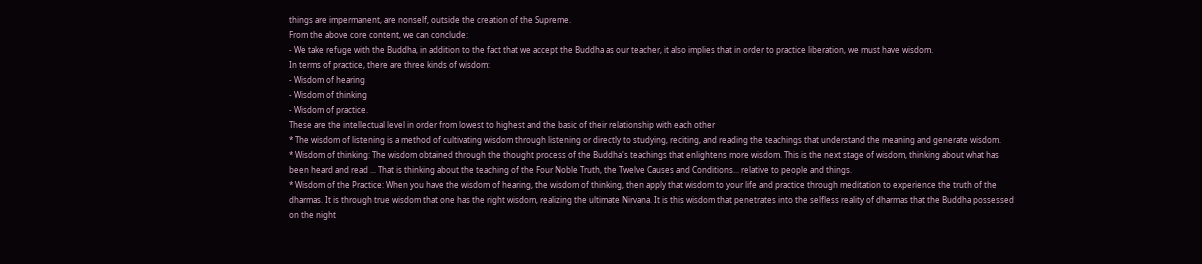things are impermanent, are nonself, outside the creation of the Supreme.
From the above core content, we can conclude:
- We take refuge with the Buddha, in addition to the fact that we accept the Buddha as our teacher, it also implies that in order to practice liberation, we must have wisdom.
In terms of practice, there are three kinds of wisdom:
- Wisdom of hearing
- Wisdom of thinking
- Wisdom of practice.
These are the intellectual level in order from lowest to highest and the basic of their relationship with each other
* The wisdom of listening is a method of cultivating wisdom through listening or directly to studying, reciting, and reading the teachings that understand the meaning and generate wisdom.
* Wisdom of thinking: The wisdom obtained through the thought process of the Buddha's teachings that enlightens more wisdom. This is the next stage of wisdom, thinking about what has been heard and read ... That is thinking about the teaching of the Four Noble Truth, the Twelve Causes and Conditions... relative to people and things.
* Wisdom of the Practice: When you have the wisdom of hearing, the wisdom of thinking, then apply that wisdom to your life and practice through meditation to experience the truth of the dharmas. It is through true wisdom that one has the right wisdom, realizing the ultimate Nirvana. It is this wisdom that penetrates into the selfless reality of dharmas that the Buddha possessed on the night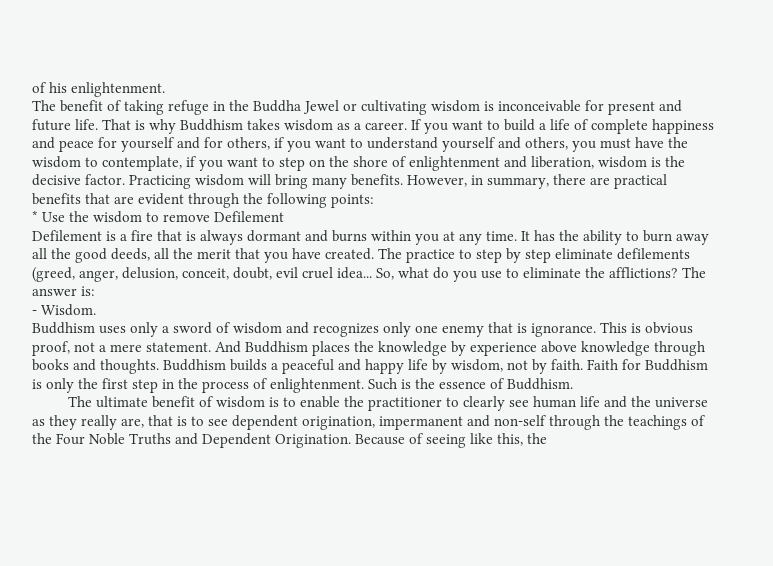of his enlightenment.
The benefit of taking refuge in the Buddha Jewel or cultivating wisdom is inconceivable for present and future life. That is why Buddhism takes wisdom as a career. If you want to build a life of complete happiness and peace for yourself and for others, if you want to understand yourself and others, you must have the wisdom to contemplate, if you want to step on the shore of enlightenment and liberation, wisdom is the decisive factor. Practicing wisdom will bring many benefits. However, in summary, there are practical benefits that are evident through the following points:
* Use the wisdom to remove Defilement
Defilement is a fire that is always dormant and burns within you at any time. It has the ability to burn away all the good deeds, all the merit that you have created. The practice to step by step eliminate defilements (greed, anger, delusion, conceit, doubt, evil cruel idea... So, what do you use to eliminate the afflictions? The answer is:
- Wisdom.
Buddhism uses only a sword of wisdom and recognizes only one enemy that is ignorance. This is obvious proof, not a mere statement. And Buddhism places the knowledge by experience above knowledge through books and thoughts. Buddhism builds a peaceful and happy life by wisdom, not by faith. Faith for Buddhism is only the first step in the process of enlightenment. Such is the essence of Buddhism.
         The ultimate benefit of wisdom is to enable the practitioner to clearly see human life and the universe as they really are, that is to see dependent origination, impermanent and non-self through the teachings of the Four Noble Truths and Dependent Origination. Because of seeing like this, the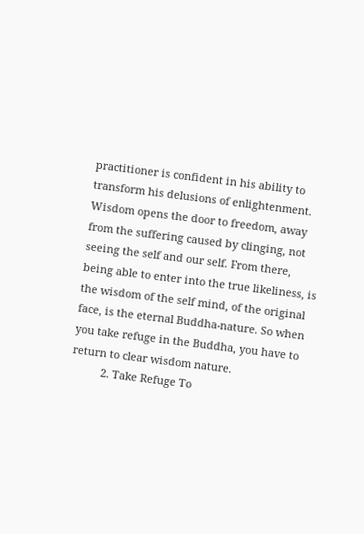practitioner is confident in his ability to transform his delusions of enlightenment. Wisdom opens the door to freedom, away from the suffering caused by clinging, not seeing the self and our self. From there, being able to enter into the true likeliness, is the wisdom of the self mind, of the original face, is the eternal Buddha-nature. So when you take refuge in the Buddha, you have to return to clear wisdom nature.
          2. Take Refuge To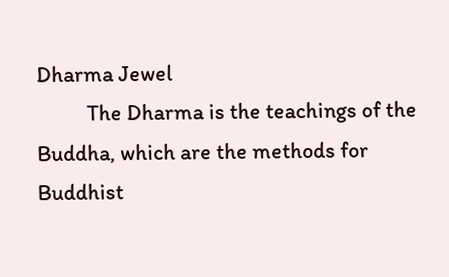Dharma Jewel
          The Dharma is the teachings of the Buddha, which are the methods for Buddhist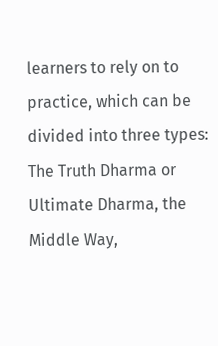learners to rely on to practice, which can be divided into three types: The Truth Dharma or Ultimate Dharma, the Middle Way,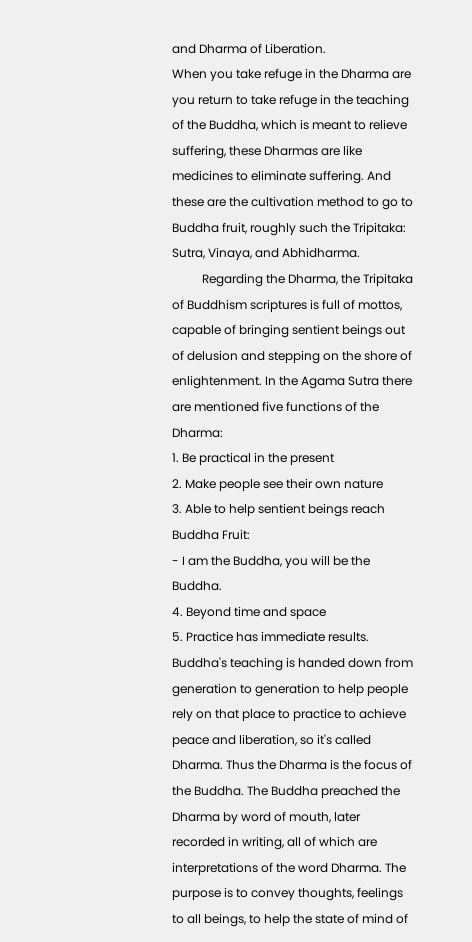and Dharma of Liberation.
When you take refuge in the Dharma are you return to take refuge in the teaching of the Buddha, which is meant to relieve suffering, these Dharmas are like medicines to eliminate suffering. And these are the cultivation method to go to Buddha fruit, roughly such the Tripitaka:  Sutra, Vinaya, and Abhidharma.
          Regarding the Dharma, the Tripitaka of Buddhism scriptures is full of mottos, capable of bringing sentient beings out of delusion and stepping on the shore of enlightenment. In the Agama Sutra there are mentioned five functions of the Dharma:
1. Be practical in the present
2. Make people see their own nature
3. Able to help sentient beings reach Buddha Fruit:
- I am the Buddha, you will be the Buddha.
4. Beyond time and space
5. Practice has immediate results.
Buddha's teaching is handed down from generation to generation to help people rely on that place to practice to achieve peace and liberation, so it's called Dharma. Thus the Dharma is the focus of the Buddha. The Buddha preached the Dharma by word of mouth, later recorded in writing, all of which are interpretations of the word Dharma. The purpose is to convey thoughts, feelings to all beings, to help the state of mind of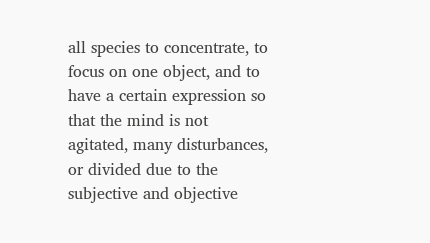all species to concentrate, to focus on one object, and to have a certain expression so that the mind is not agitated, many disturbances, or divided due to the subjective and objective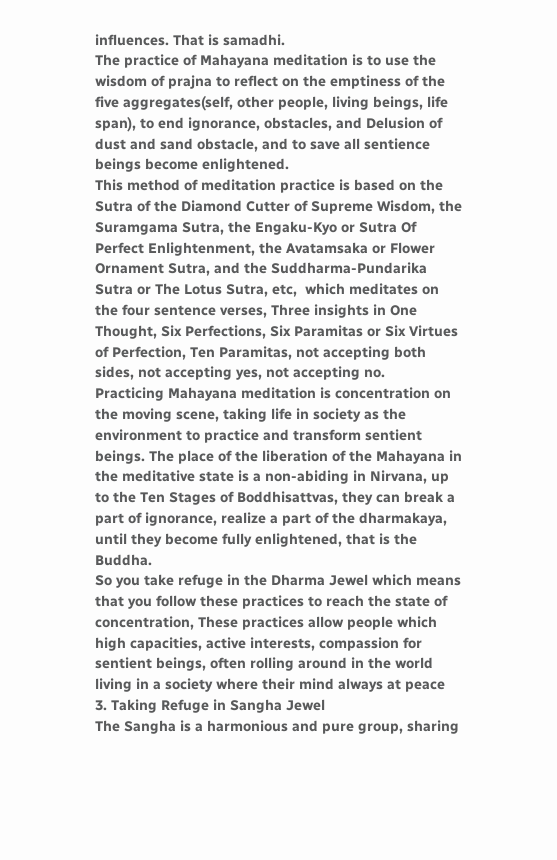influences. That is samadhi.
The practice of Mahayana meditation is to use the wisdom of prajna to reflect on the emptiness of the five aggregates(self, other people, living beings, life span), to end ignorance, obstacles, and Delusion of dust and sand obstacle, and to save all sentience beings become enlightened.
This method of meditation practice is based on the Sutra of the Diamond Cutter of Supreme Wisdom, the Suramgama Sutra, the Engaku-Kyo or Sutra Of Perfect Enlightenment, the Avatamsaka or Flower Ornament Sutra, and the Suddharma-Pundarika Sutra or The Lotus Sutra, etc,  which meditates on the four sentence verses, Three insights in One Thought, Six Perfections, Six Paramitas or Six Virtues of Perfection, Ten Paramitas, not accepting both sides, not accepting yes, not accepting no.
Practicing Mahayana meditation is concentration on the moving scene, taking life in society as the environment to practice and transform sentient beings. The place of the liberation of the Mahayana in the meditative state is a non-abiding in Nirvana, up to the Ten Stages of Boddhisattvas, they can break a part of ignorance, realize a part of the dharmakaya, until they become fully enlightened, that is the Buddha.
So you take refuge in the Dharma Jewel which means that you follow these practices to reach the state of concentration, These practices allow people which high capacities, active interests, compassion for sentient beings, often rolling around in the world living in a society where their mind always at peace
3. Taking Refuge in Sangha Jewel
The Sangha is a harmonious and pure group, sharing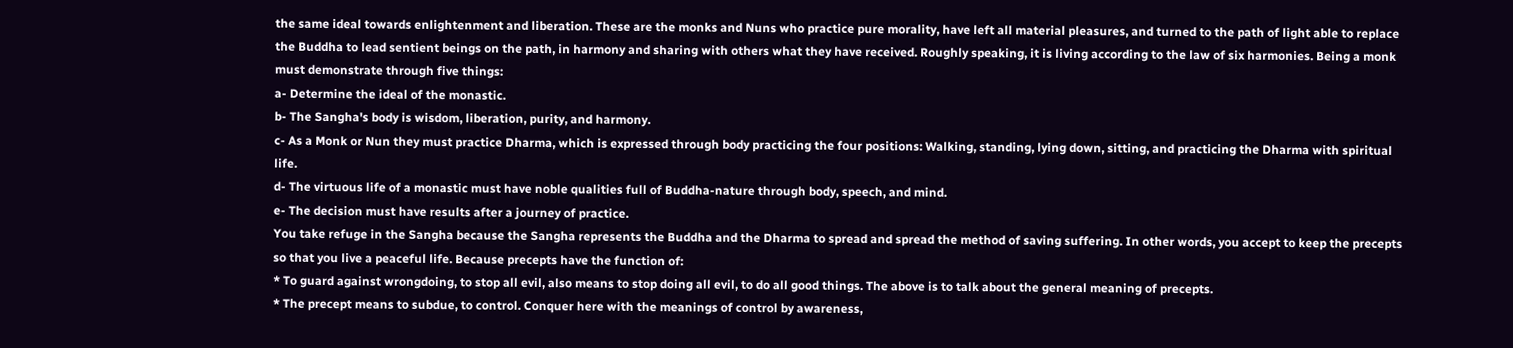the same ideal towards enlightenment and liberation. These are the monks and Nuns who practice pure morality, have left all material pleasures, and turned to the path of light able to replace the Buddha to lead sentient beings on the path, in harmony and sharing with others what they have received. Roughly speaking, it is living according to the law of six harmonies. Being a monk must demonstrate through five things:
a- Determine the ideal of the monastic.
b- The Sangha's body is wisdom, liberation, purity, and harmony.
c- As a Monk or Nun they must practice Dharma, which is expressed through body practicing the four positions: Walking, standing, lying down, sitting, and practicing the Dharma with spiritual life.
d- The virtuous life of a monastic must have noble qualities full of Buddha-nature through body, speech, and mind.
e- The decision must have results after a journey of practice.
You take refuge in the Sangha because the Sangha represents the Buddha and the Dharma to spread and spread the method of saving suffering. In other words, you accept to keep the precepts so that you live a peaceful life. Because precepts have the function of:
* To guard against wrongdoing, to stop all evil, also means to stop doing all evil, to do all good things. The above is to talk about the general meaning of precepts.
* The precept means to subdue, to control. Conquer here with the meanings of control by awareness,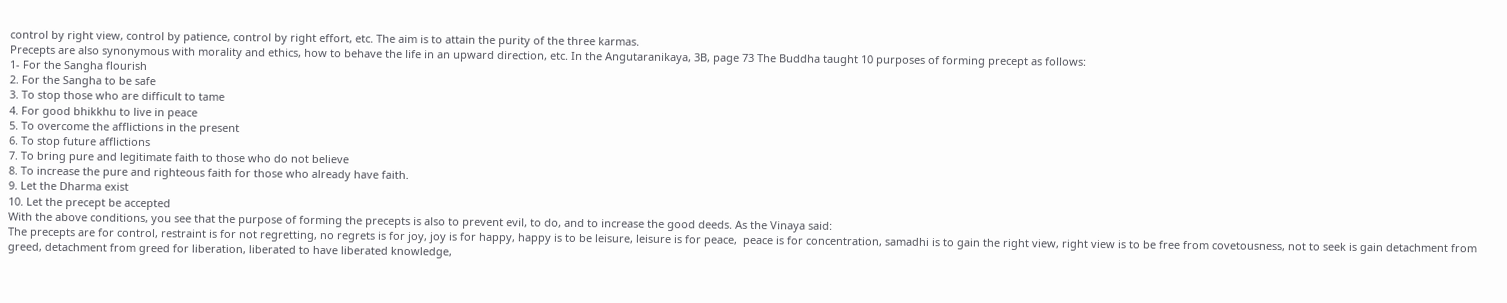control by right view, control by patience, control by right effort, etc. The aim is to attain the purity of the three karmas.
Precepts are also synonymous with morality and ethics, how to behave the life in an upward direction, etc. In the Angutaranikaya, 3B, page 73 The Buddha taught 10 purposes of forming precept as follows:
1- For the Sangha flourish
2. For the Sangha to be safe
3. To stop those who are difficult to tame
4. For good bhikkhu to live in peace
5. To overcome the afflictions in the present
6. To stop future afflictions
7. To bring pure and legitimate faith to those who do not believe
8. To increase the pure and righteous faith for those who already have faith.
9. Let the Dharma exist
10. Let the precept be accepted
With the above conditions, you see that the purpose of forming the precepts is also to prevent evil, to do, and to increase the good deeds. As the Vinaya said:
The precepts are for control, restraint is for not regretting, no regrets is for joy, joy is for happy, happy is to be leisure, leisure is for peace,  peace is for concentration, samadhi is to gain the right view, right view is to be free from covetousness, not to seek is gain detachment from greed, detachment from greed for liberation, liberated to have liberated knowledge,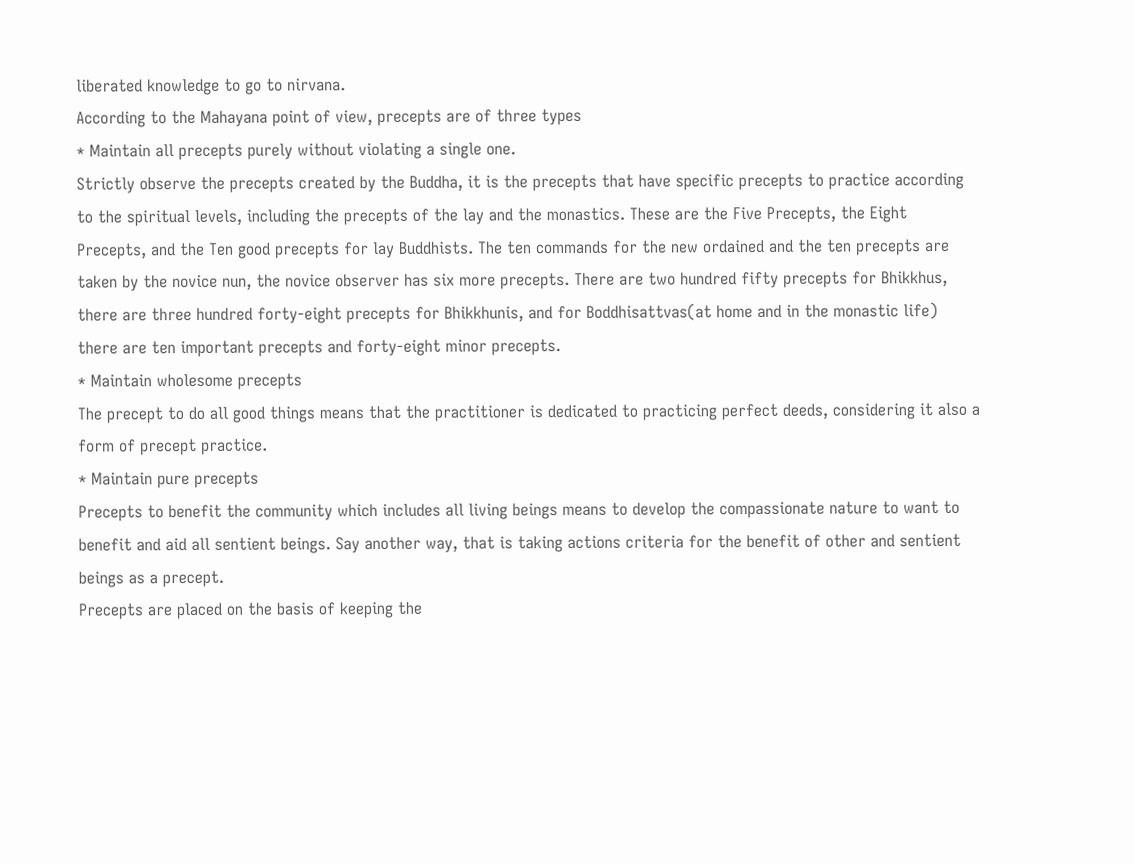liberated knowledge to go to nirvana.
According to the Mahayana point of view, precepts are of three types
* Maintain all precepts purely without violating a single one.
Strictly observe the precepts created by the Buddha, it is the precepts that have specific precepts to practice according to the spiritual levels, including the precepts of the lay and the monastics. These are the Five Precepts, the Eight Precepts, and the Ten good precepts for lay Buddhists. The ten commands for the new ordained and the ten precepts are taken by the novice nun, the novice observer has six more precepts. There are two hundred fifty precepts for Bhikkhus, there are three hundred forty-eight precepts for Bhikkhunis, and for Boddhisattvas(at home and in the monastic life) there are ten important precepts and forty-eight minor precepts.
* Maintain wholesome precepts
The precept to do all good things means that the practitioner is dedicated to practicing perfect deeds, considering it also a form of precept practice.
* Maintain pure precepts
Precepts to benefit the community which includes all living beings means to develop the compassionate nature to want to benefit and aid all sentient beings. Say another way, that is taking actions criteria for the benefit of other and sentient beings as a precept.
Precepts are placed on the basis of keeping the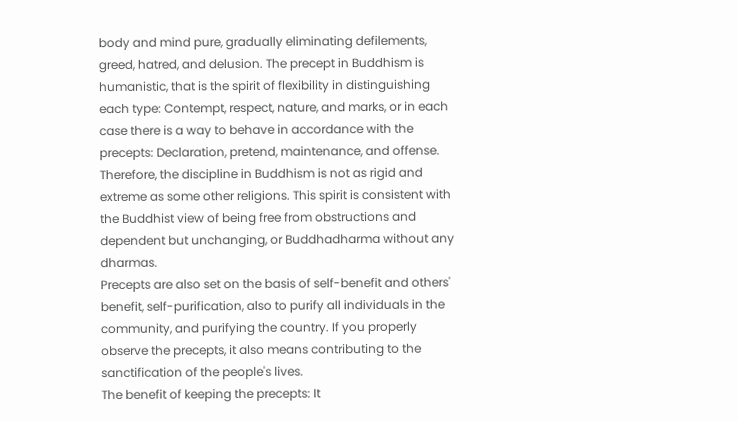body and mind pure, gradually eliminating defilements, greed, hatred, and delusion. The precept in Buddhism is humanistic, that is the spirit of flexibility in distinguishing each type: Contempt, respect, nature, and marks, or in each case there is a way to behave in accordance with the precepts: Declaration, pretend, maintenance, and offense. Therefore, the discipline in Buddhism is not as rigid and extreme as some other religions. This spirit is consistent with the Buddhist view of being free from obstructions and dependent but unchanging, or Buddhadharma without any dharmas.
Precepts are also set on the basis of self-benefit and others' benefit, self-purification, also to purify all individuals in the community, and purifying the country. If you properly observe the precepts, it also means contributing to the sanctification of the people's lives.
The benefit of keeping the precepts: It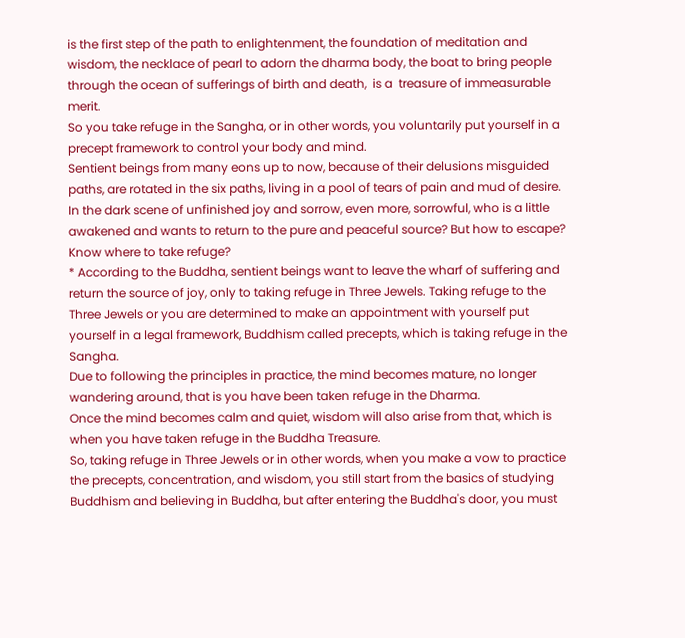is the first step of the path to enlightenment, the foundation of meditation and wisdom, the necklace of pearl to adorn the dharma body, the boat to bring people through the ocean of sufferings of birth and death,  is a  treasure of immeasurable merit.
So you take refuge in the Sangha, or in other words, you voluntarily put yourself in a precept framework to control your body and mind.
Sentient beings from many eons up to now, because of their delusions misguided paths, are rotated in the six paths, living in a pool of tears of pain and mud of desire. In the dark scene of unfinished joy and sorrow, even more, sorrowful, who is a little awakened and wants to return to the pure and peaceful source? But how to escape? Know where to take refuge?
* According to the Buddha, sentient beings want to leave the wharf of suffering and return the source of joy, only to taking refuge in Three Jewels. Taking refuge to the Three Jewels or you are determined to make an appointment with yourself put yourself in a legal framework, Buddhism called precepts, which is taking refuge in the Sangha.
Due to following the principles in practice, the mind becomes mature, no longer wandering around, that is you have been taken refuge in the Dharma.
Once the mind becomes calm and quiet, wisdom will also arise from that, which is when you have taken refuge in the Buddha Treasure.
So, taking refuge in Three Jewels or in other words, when you make a vow to practice the precepts, concentration, and wisdom, you still start from the basics of studying Buddhism and believing in Buddha, but after entering the Buddha's door, you must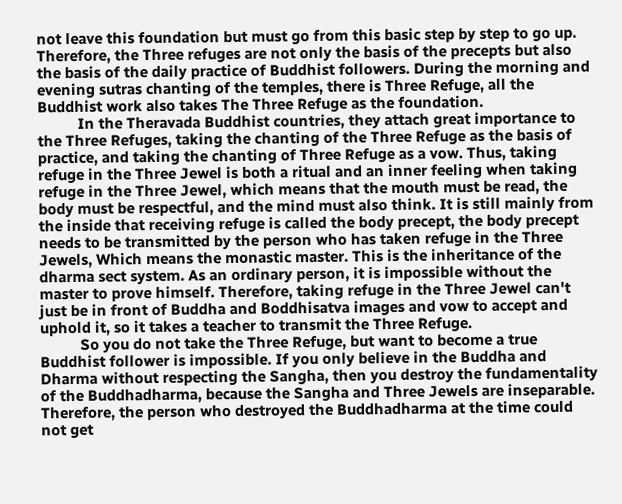not leave this foundation but must go from this basic step by step to go up. Therefore, the Three refuges are not only the basis of the precepts but also the basis of the daily practice of Buddhist followers. During the morning and evening sutras chanting of the temples, there is Three Refuge, all the Buddhist work also takes The Three Refuge as the foundation.
          In the Theravada Buddhist countries, they attach great importance to the Three Refuges, taking the chanting of the Three Refuge as the basis of practice, and taking the chanting of Three Refuge as a vow. Thus, taking refuge in the Three Jewel is both a ritual and an inner feeling when taking refuge in the Three Jewel, which means that the mouth must be read, the body must be respectful, and the mind must also think. It is still mainly from the inside that receiving refuge is called the body precept, the body precept needs to be transmitted by the person who has taken refuge in the Three Jewels, Which means the monastic master. This is the inheritance of the dharma sect system. As an ordinary person, it is impossible without the master to prove himself. Therefore, taking refuge in the Three Jewel can't just be in front of Buddha and Boddhisatva images and vow to accept and uphold it, so it takes a teacher to transmit the Three Refuge.
          So you do not take the Three Refuge, but want to become a true Buddhist follower is impossible. If you only believe in the Buddha and Dharma without respecting the Sangha, then you destroy the fundamentality of the Buddhadharma, because the Sangha and Three Jewels are inseparable. Therefore, the person who destroyed the Buddhadharma at the time could not get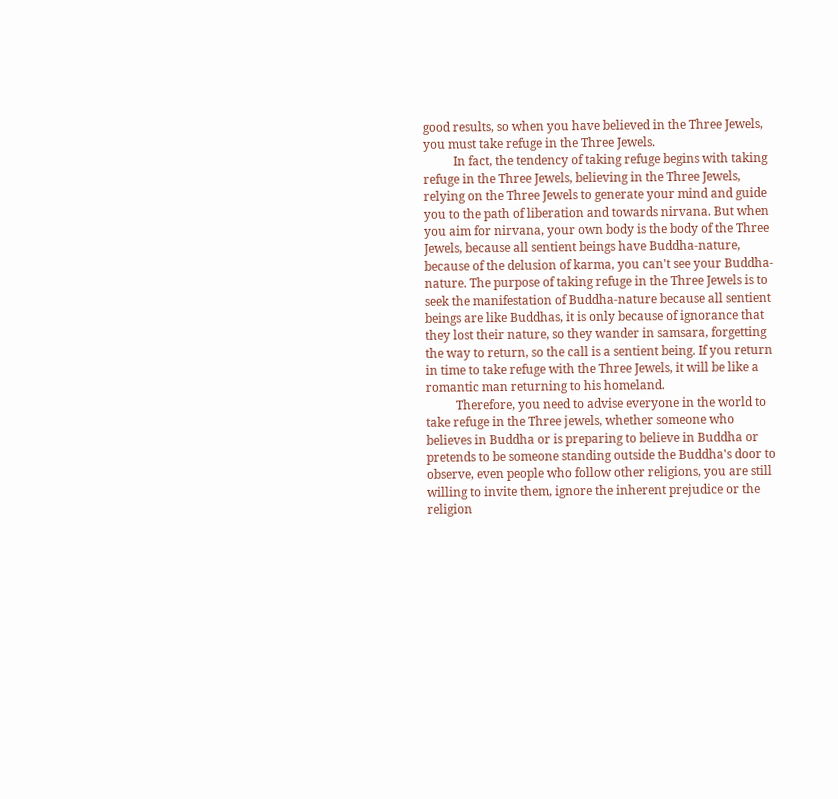good results, so when you have believed in the Three Jewels, you must take refuge in the Three Jewels.
          In fact, the tendency of taking refuge begins with taking refuge in the Three Jewels, believing in the Three Jewels, relying on the Three Jewels to generate your mind and guide you to the path of liberation and towards nirvana. But when you aim for nirvana, your own body is the body of the Three Jewels, because all sentient beings have Buddha-nature, because of the delusion of karma, you can't see your Buddha-nature. The purpose of taking refuge in the Three Jewels is to seek the manifestation of Buddha-nature because all sentient beings are like Buddhas, it is only because of ignorance that they lost their nature, so they wander in samsara, forgetting the way to return, so the call is a sentient being. If you return in time to take refuge with the Three Jewels, it will be like a romantic man returning to his homeland.
          Therefore, you need to advise everyone in the world to take refuge in the Three jewels, whether someone who believes in Buddha or is preparing to believe in Buddha or pretends to be someone standing outside the Buddha's door to observe, even people who follow other religions, you are still willing to invite them, ignore the inherent prejudice or the religion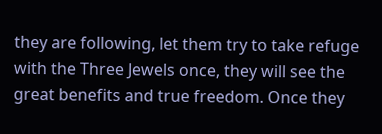they are following, let them try to take refuge with the Three Jewels once, they will see the great benefits and true freedom. Once they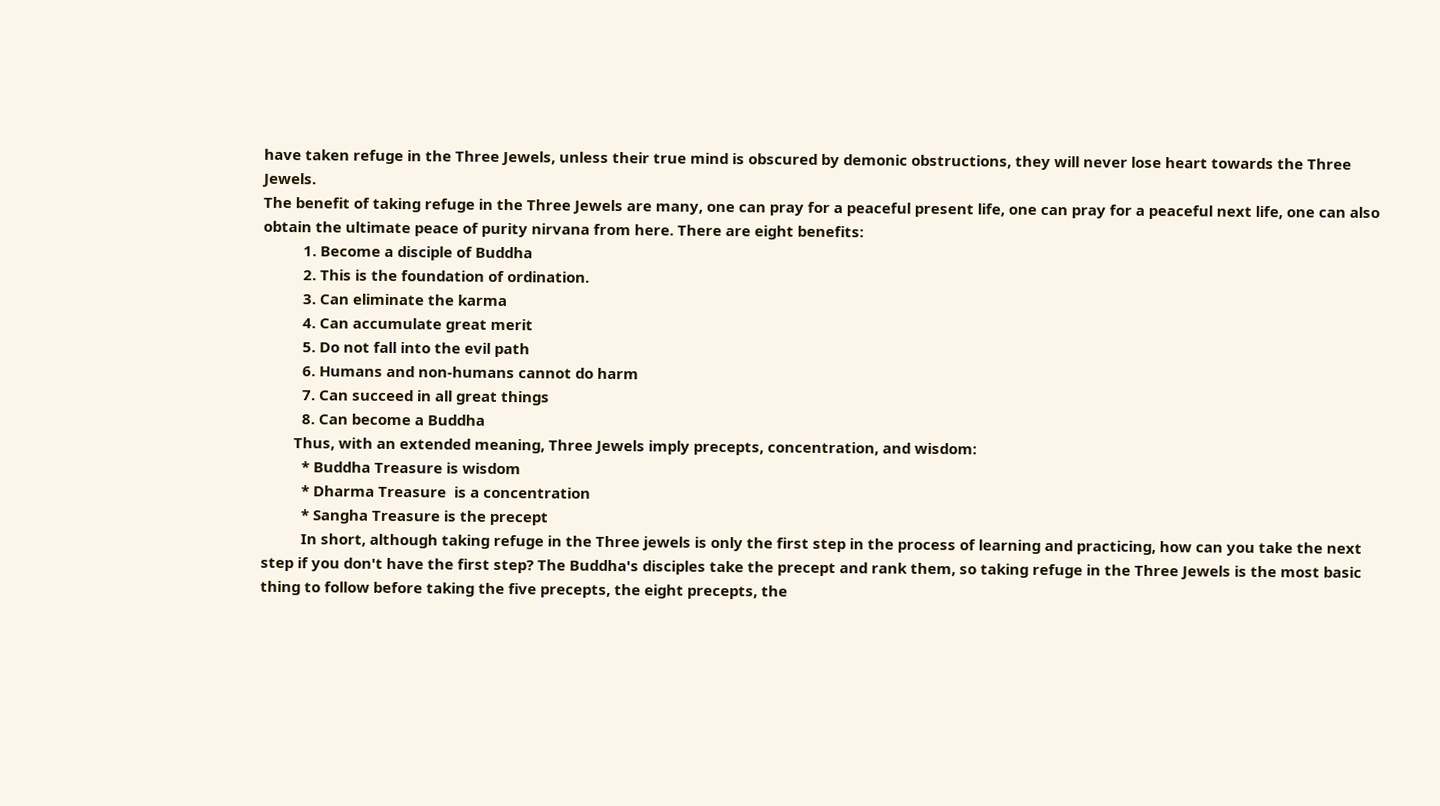have taken refuge in the Three Jewels, unless their true mind is obscured by demonic obstructions, they will never lose heart towards the Three Jewels.
The benefit of taking refuge in the Three Jewels are many, one can pray for a peaceful present life, one can pray for a peaceful next life, one can also obtain the ultimate peace of purity nirvana from here. There are eight benefits:
          1. Become a disciple of Buddha
          2. This is the foundation of ordination.
          3. Can eliminate the karma
          4. Can accumulate great merit
          5. Do not fall into the evil path
          6. Humans and non-humans cannot do harm
          7. Can succeed in all great things
          8. Can become a Buddha
        Thus, with an extended meaning, Three Jewels imply precepts, concentration, and wisdom:
          * Buddha Treasure is wisdom
          * Dharma Treasure  is a concentration
          * Sangha Treasure is the precept
          In short, although taking refuge in the Three jewels is only the first step in the process of learning and practicing, how can you take the next step if you don't have the first step? The Buddha's disciples take the precept and rank them, so taking refuge in the Three Jewels is the most basic thing to follow before taking the five precepts, the eight precepts, the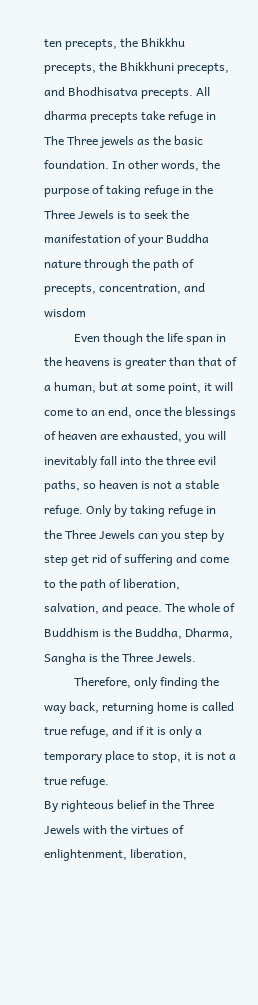ten precepts, the Bhikkhu precepts, the Bhikkhuni precepts, and Bhodhisatva precepts. All dharma precepts take refuge in The Three jewels as the basic foundation. In other words, the purpose of taking refuge in the Three Jewels is to seek the manifestation of your Buddha nature through the path of precepts, concentration, and wisdom
          Even though the life span in the heavens is greater than that of a human, but at some point, it will come to an end, once the blessings of heaven are exhausted, you will inevitably fall into the three evil paths, so heaven is not a stable refuge. Only by taking refuge in the Three Jewels can you step by step get rid of suffering and come to the path of liberation, salvation, and peace. The whole of Buddhism is the Buddha, Dharma, Sangha is the Three Jewels.
          Therefore, only finding the way back, returning home is called true refuge, and if it is only a temporary place to stop, it is not a true refuge.
By righteous belief in the Three Jewels with the virtues of enlightenment, liberation,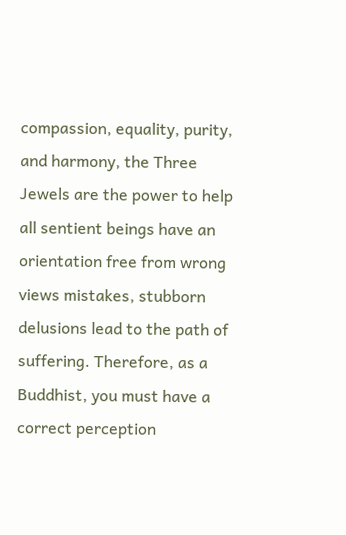compassion, equality, purity, and harmony, the Three Jewels are the power to help all sentient beings have an orientation free from wrong views mistakes, stubborn delusions lead to the path of suffering. Therefore, as a Buddhist, you must have a correct perception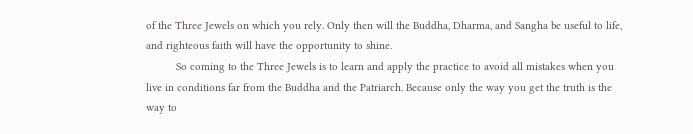of the Three Jewels on which you rely. Only then will the Buddha, Dharma, and Sangha be useful to life, and righteous faith will have the opportunity to shine.
          So coming to the Three Jewels is to learn and apply the practice to avoid all mistakes when you live in conditions far from the Buddha and the Patriarch. Because only the way you get the truth is the way to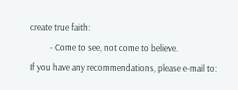create true faith:
          - Come to see, not come to believe.
If you have any recommendations, please e-mail to: